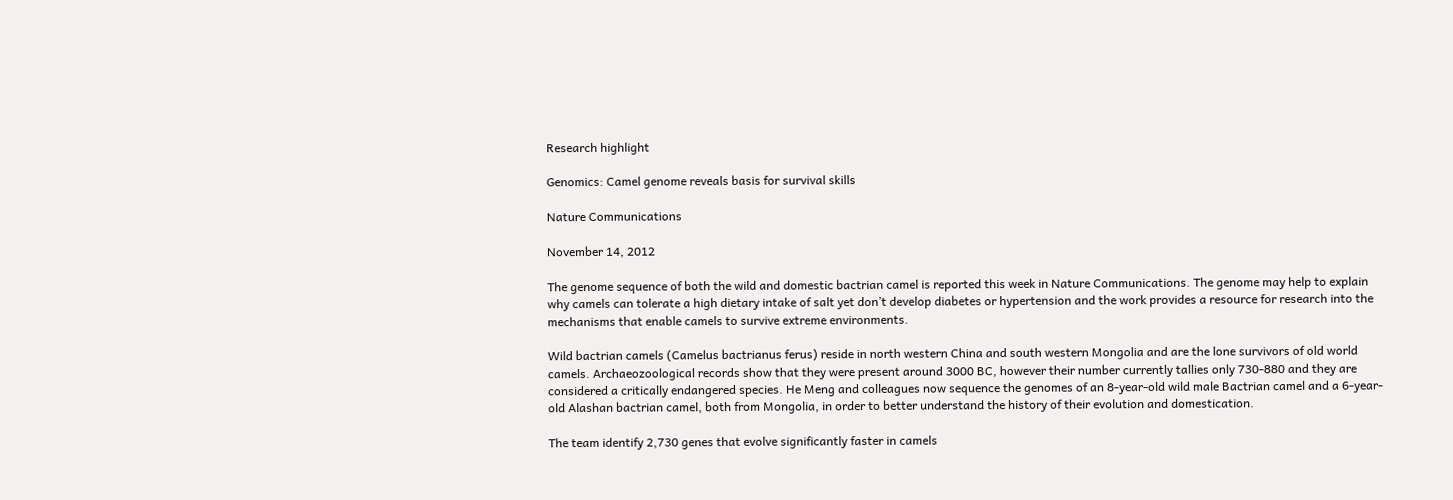Research highlight

Genomics: Camel genome reveals basis for survival skills

Nature Communications

November 14, 2012

The genome sequence of both the wild and domestic bactrian camel is reported this week in Nature Communications. The genome may help to explain why camels can tolerate a high dietary intake of salt yet don’t develop diabetes or hypertension and the work provides a resource for research into the mechanisms that enable camels to survive extreme environments.

Wild bactrian camels (Camelus bactrianus ferus) reside in north western China and south western Mongolia and are the lone survivors of old world camels. Archaeozoological records show that they were present around 3000 BC, however their number currently tallies only 730-880 and they are considered a critically endangered species. He Meng and colleagues now sequence the genomes of an 8-year-old wild male Bactrian camel and a 6-year-old Alashan bactrian camel, both from Mongolia, in order to better understand the history of their evolution and domestication.

The team identify 2,730 genes that evolve significantly faster in camels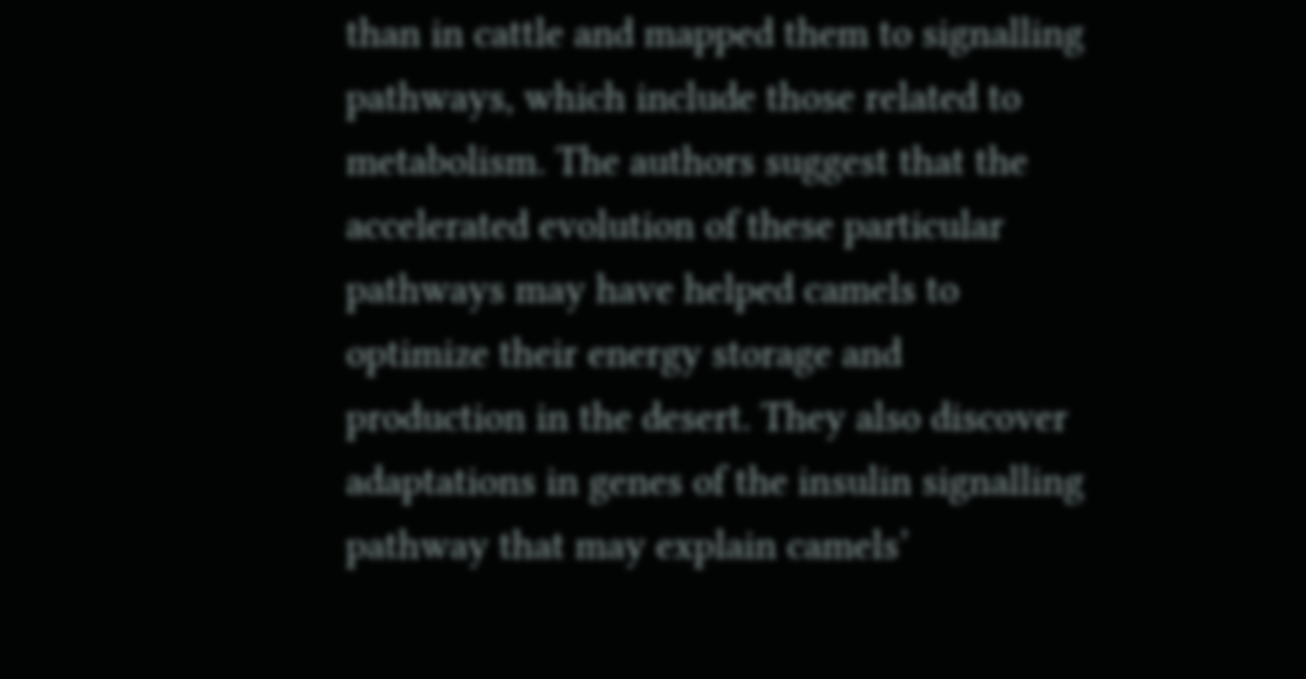than in cattle and mapped them to signalling pathways, which include those related to metabolism. The authors suggest that the accelerated evolution of these particular pathways may have helped camels to optimize their energy storage and production in the desert. They also discover adaptations in genes of the insulin signalling pathway that may explain camels’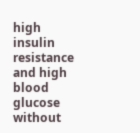high insulin resistance and high blood glucose without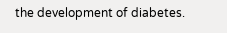the development of diabetes.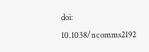doi: 10.1038/ncomms2192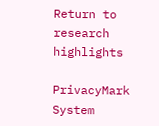Return to research highlights

PrivacyMark System